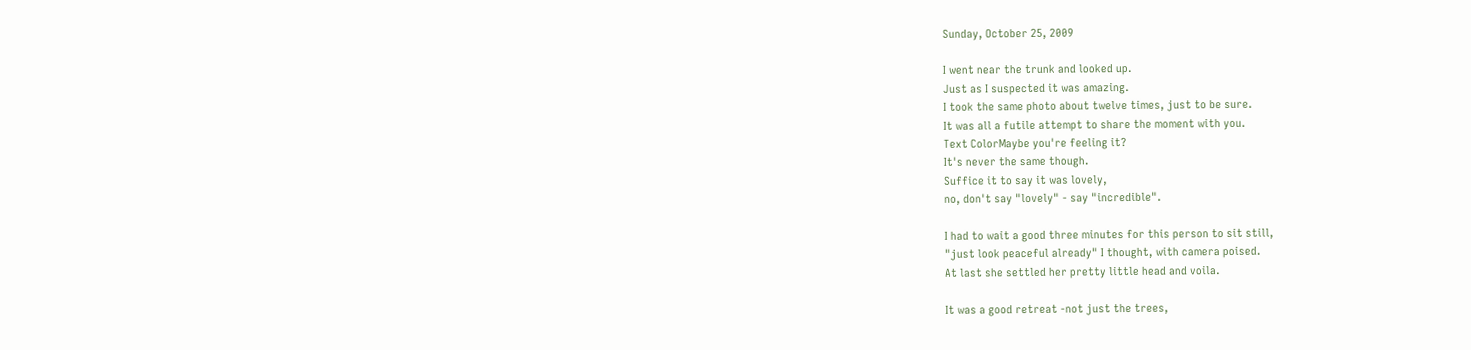Sunday, October 25, 2009

I went near the trunk and looked up.
Just as I suspected it was amazing.
I took the same photo about twelve times, just to be sure.
It was all a futile attempt to share the moment with you.
Text ColorMaybe you're feeling it?
It's never the same though.
Suffice it to say it was lovely,
no, don't say "lovely" - say "incredible".

I had to wait a good three minutes for this person to sit still,
"just look peaceful already" I thought, with camera poised.
At last she settled her pretty little head and voila.

It was a good retreat -not just the trees,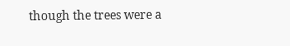though the trees were a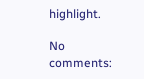highlight.

No comments: